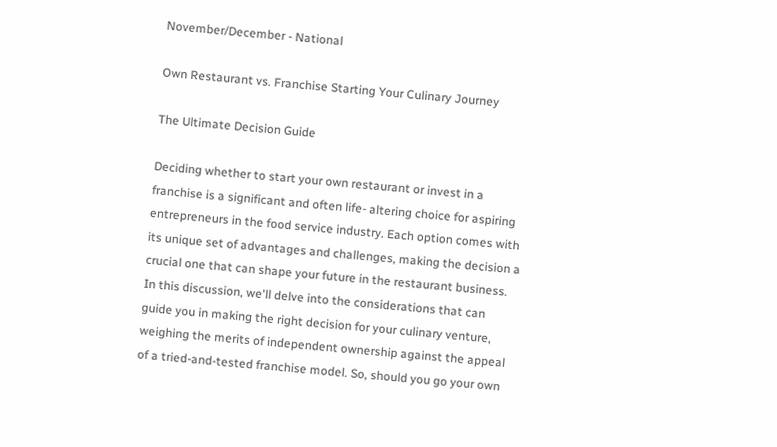November/December - National

Own Restaurant vs. Franchise Starting Your Culinary Journey

The Ultimate Decision Guide

Deciding whether to start your own restaurant or invest in a franchise is a significant and often life- altering choice for aspiring entrepreneurs in the food service industry. Each option comes with its unique set of advantages and challenges, making the decision a crucial one that can shape your future in the restaurant business. In this discussion, we'll delve into the considerations that can guide you in making the right decision for your culinary venture, weighing the merits of independent ownership against the appeal of a tried-and-tested franchise model. So, should you go your own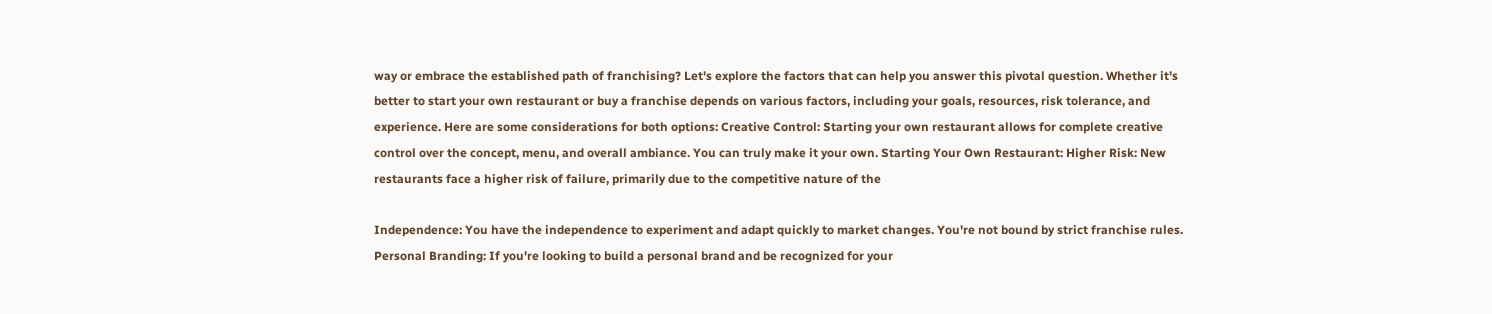way or embrace the established path of franchising? Let's explore the factors that can help you answer this pivotal question. Whether it's better to start your own restaurant or buy a franchise depends on various factors, including your goals, resources, risk tolerance, and experience. Here are some considerations for both options: Creative Control: Starting your own restaurant allows for complete creative control over the concept, menu, and overall ambiance. You can truly make it your own. Starting Your Own Restaurant: Higher Risk: New restaurants face a higher risk of failure, primarily due to the competitive nature of the

Independence: You have the independence to experiment and adapt quickly to market changes. You're not bound by strict franchise rules. Personal Branding: If you're looking to build a personal brand and be recognized for your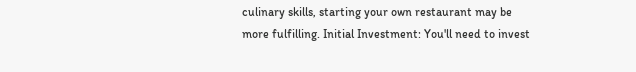culinary skills, starting your own restaurant may be more fulfilling. Initial Investment: You'll need to invest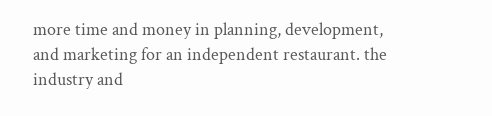more time and money in planning, development, and marketing for an independent restaurant. the industry and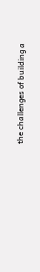the challenges of building a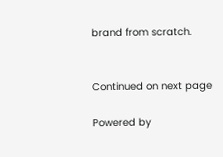brand from scratch.


Continued on next page

Powered by